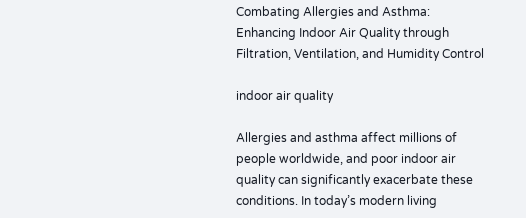Combating Allergies and Asthma: Enhancing Indoor Air Quality through Filtration, Ventilation, and Humidity Control

indoor air quality

Allergies and asthma affect millions of people worldwide, and poor indoor air quality can significantly exacerbate these conditions. In today’s modern living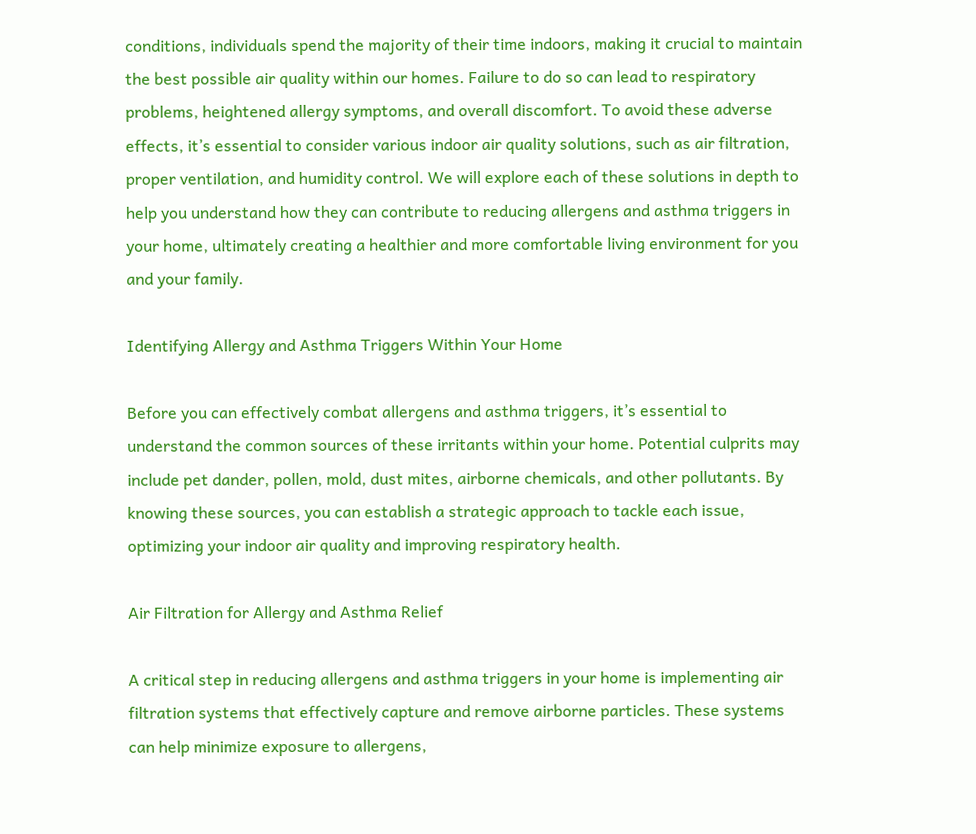conditions, individuals spend the majority of their time indoors, making it crucial to maintain the best possible air quality within our homes. Failure to do so can lead to respiratory problems, heightened allergy symptoms, and overall discomfort. To avoid these adverse effects, it’s essential to consider various indoor air quality solutions, such as air filtration, proper ventilation, and humidity control. We will explore each of these solutions in depth to help you understand how they can contribute to reducing allergens and asthma triggers in your home, ultimately creating a healthier and more comfortable living environment for you and your family.

Identifying Allergy and Asthma Triggers Within Your Home

Before you can effectively combat allergens and asthma triggers, it’s essential to understand the common sources of these irritants within your home. Potential culprits may include pet dander, pollen, mold, dust mites, airborne chemicals, and other pollutants. By knowing these sources, you can establish a strategic approach to tackle each issue, optimizing your indoor air quality and improving respiratory health.

Air Filtration for Allergy and Asthma Relief

A critical step in reducing allergens and asthma triggers in your home is implementing air filtration systems that effectively capture and remove airborne particles. These systems can help minimize exposure to allergens,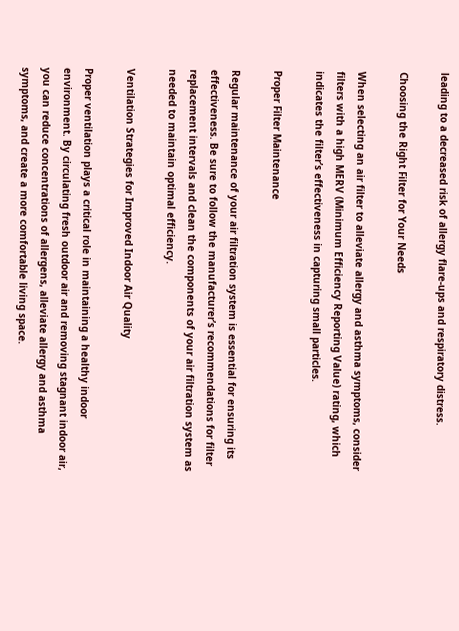leading to a decreased risk of allergy flare-ups and respiratory distress.

Choosing the Right Filter for Your Needs

When selecting an air filter to alleviate allergy and asthma symptoms, consider filters with a high MERV (Minimum Efficiency Reporting Value) rating, which indicates the filter’s effectiveness in capturing small particles.

Proper Filter Maintenance

Regular maintenance of your air filtration system is essential for ensuring its effectiveness. Be sure to follow the manufacturer’s recommendations for filter replacement intervals and clean the components of your air filtration system as needed to maintain optimal efficiency.

Ventilation Strategies for Improved Indoor Air Quality

Proper ventilation plays a critical role in maintaining a healthy indoor environment. By circulating fresh outdoor air and removing stagnant indoor air, you can reduce concentrations of allergens, alleviate allergy and asthma symptoms, and create a more comfortable living space.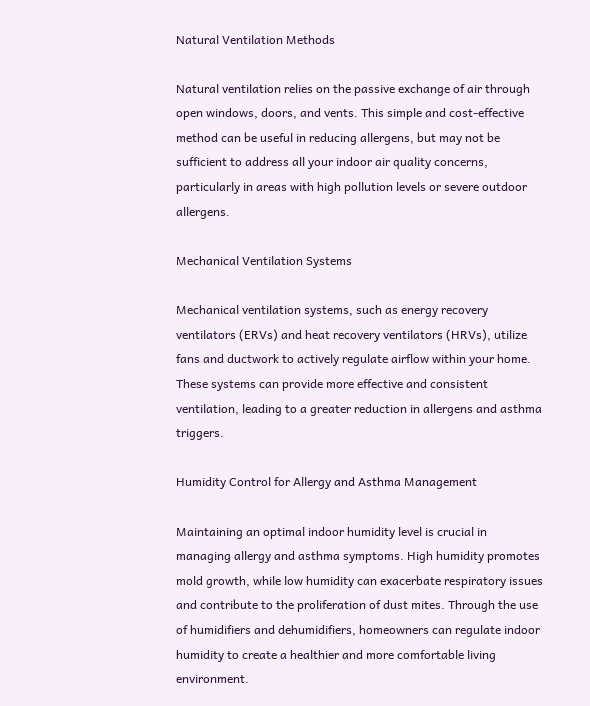Natural Ventilation Methods

Natural ventilation relies on the passive exchange of air through open windows, doors, and vents. This simple and cost-effective method can be useful in reducing allergens, but may not be sufficient to address all your indoor air quality concerns, particularly in areas with high pollution levels or severe outdoor allergens.

Mechanical Ventilation Systems

Mechanical ventilation systems, such as energy recovery ventilators (ERVs) and heat recovery ventilators (HRVs), utilize fans and ductwork to actively regulate airflow within your home. These systems can provide more effective and consistent ventilation, leading to a greater reduction in allergens and asthma triggers.

Humidity Control for Allergy and Asthma Management

Maintaining an optimal indoor humidity level is crucial in managing allergy and asthma symptoms. High humidity promotes mold growth, while low humidity can exacerbate respiratory issues and contribute to the proliferation of dust mites. Through the use of humidifiers and dehumidifiers, homeowners can regulate indoor humidity to create a healthier and more comfortable living environment.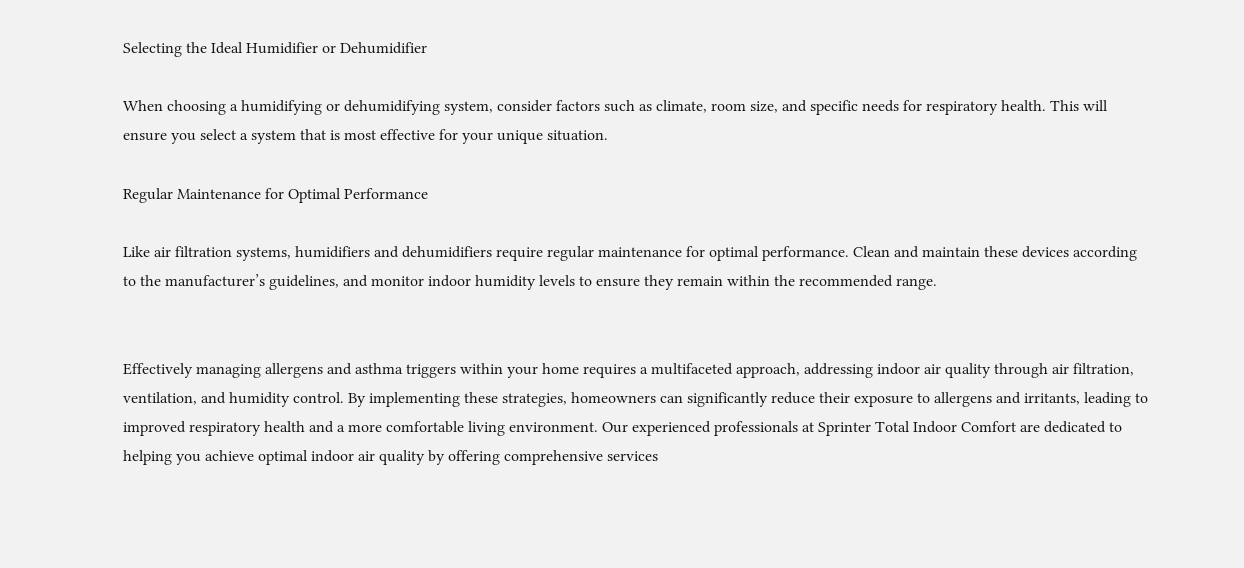Selecting the Ideal Humidifier or Dehumidifier

When choosing a humidifying or dehumidifying system, consider factors such as climate, room size, and specific needs for respiratory health. This will ensure you select a system that is most effective for your unique situation.

Regular Maintenance for Optimal Performance

Like air filtration systems, humidifiers and dehumidifiers require regular maintenance for optimal performance. Clean and maintain these devices according to the manufacturer’s guidelines, and monitor indoor humidity levels to ensure they remain within the recommended range.


Effectively managing allergens and asthma triggers within your home requires a multifaceted approach, addressing indoor air quality through air filtration, ventilation, and humidity control. By implementing these strategies, homeowners can significantly reduce their exposure to allergens and irritants, leading to improved respiratory health and a more comfortable living environment. Our experienced professionals at Sprinter Total Indoor Comfort are dedicated to helping you achieve optimal indoor air quality by offering comprehensive services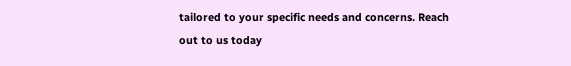tailored to your specific needs and concerns. Reach out to us today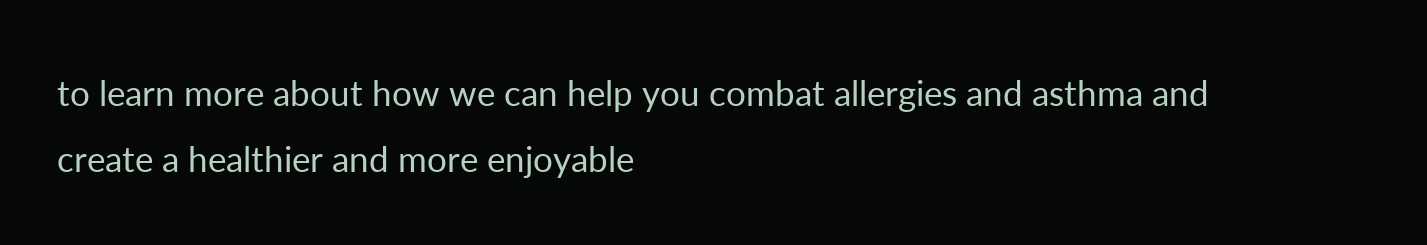to learn more about how we can help you combat allergies and asthma and create a healthier and more enjoyable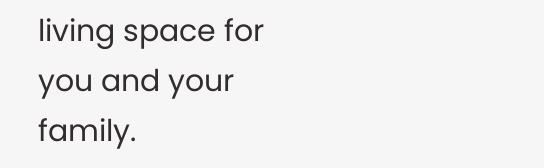living space for you and your family.